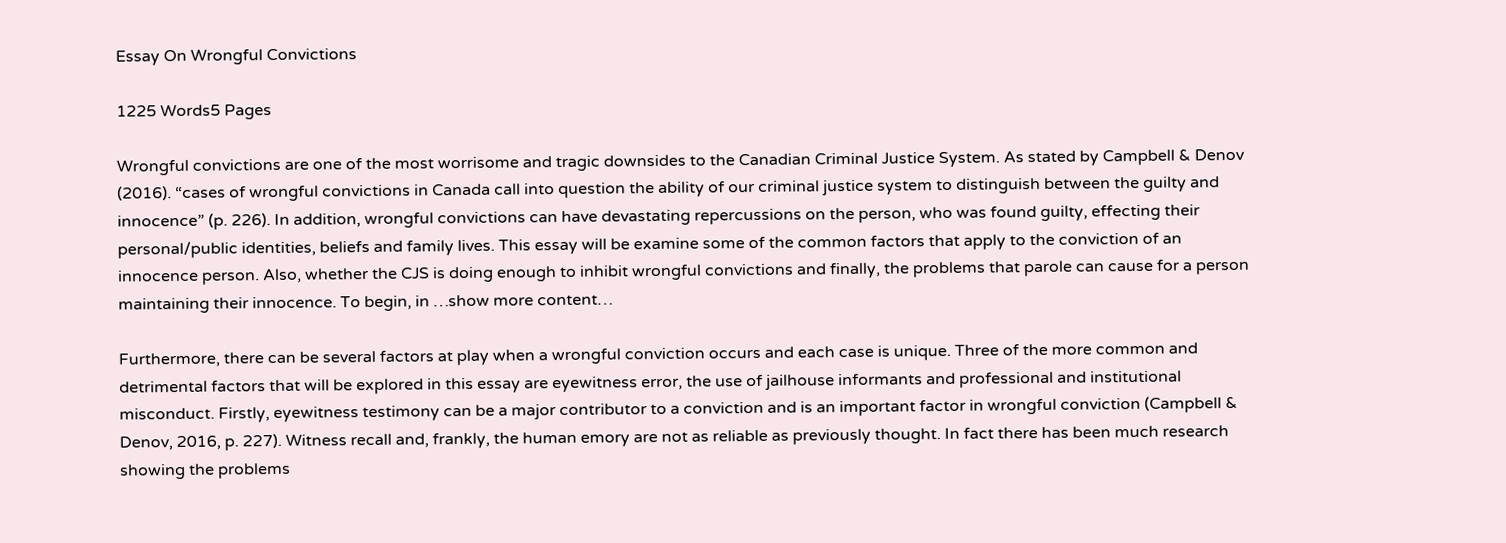Essay On Wrongful Convictions

1225 Words5 Pages

Wrongful convictions are one of the most worrisome and tragic downsides to the Canadian Criminal Justice System. As stated by Campbell & Denov (2016). “cases of wrongful convictions in Canada call into question the ability of our criminal justice system to distinguish between the guilty and innocence” (p. 226). In addition, wrongful convictions can have devastating repercussions on the person, who was found guilty, effecting their personal/public identities, beliefs and family lives. This essay will be examine some of the common factors that apply to the conviction of an innocence person. Also, whether the CJS is doing enough to inhibit wrongful convictions and finally, the problems that parole can cause for a person maintaining their innocence. To begin, in …show more content…

Furthermore, there can be several factors at play when a wrongful conviction occurs and each case is unique. Three of the more common and detrimental factors that will be explored in this essay are eyewitness error, the use of jailhouse informants and professional and institutional misconduct. Firstly, eyewitness testimony can be a major contributor to a conviction and is an important factor in wrongful conviction (Campbell & Denov, 2016, p. 227). Witness recall and, frankly, the human emory are not as reliable as previously thought. In fact there has been much research showing the problems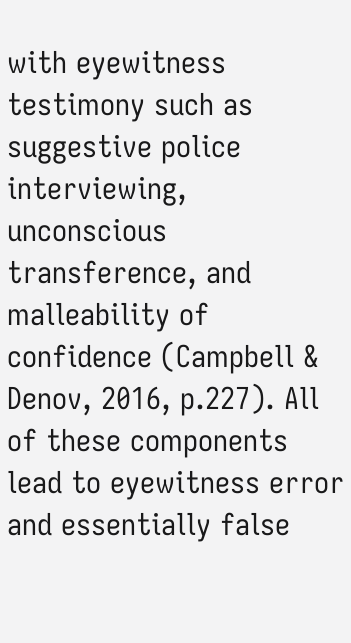with eyewitness testimony such as suggestive police interviewing, unconscious transference, and malleability of confidence (Campbell & Denov, 2016, p.227). All of these components lead to eyewitness error and essentially false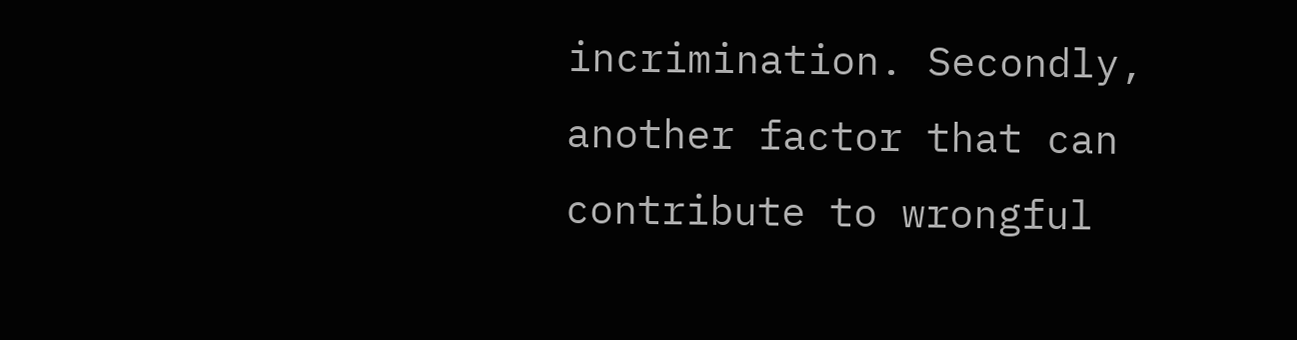incrimination. Secondly, another factor that can contribute to wrongful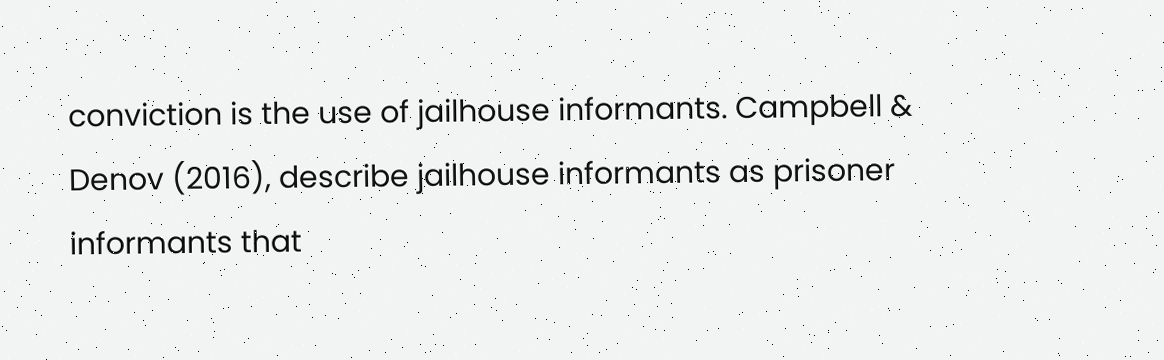conviction is the use of jailhouse informants. Campbell & Denov (2016), describe jailhouse informants as prisoner informants that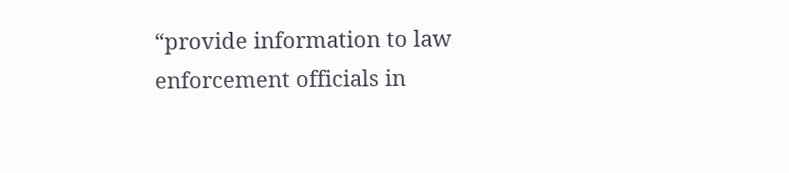“provide information to law enforcement officials in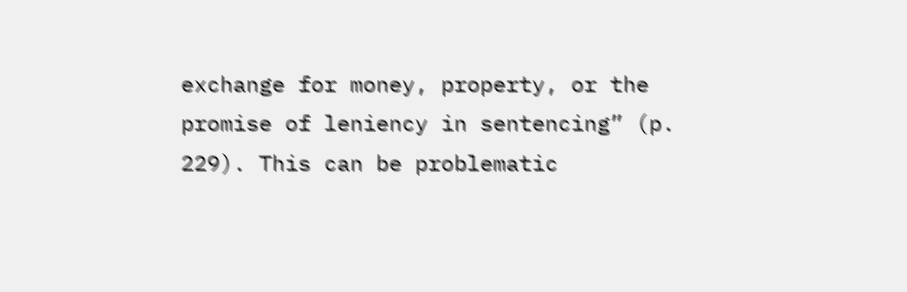exchange for money, property, or the promise of leniency in sentencing” (p. 229). This can be problematic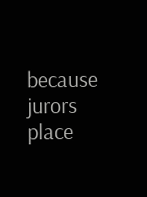because jurors place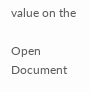value on the

Open Document